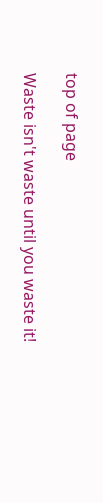top of page

Waste isn't waste until you waste it!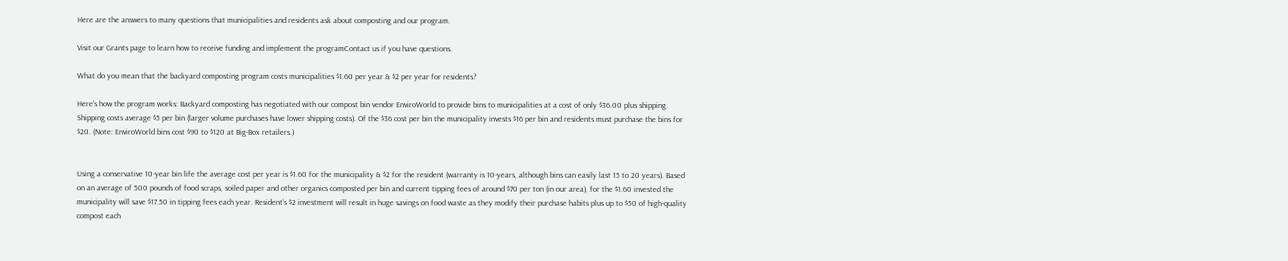Here are the answers to many questions that municipalities and residents ask about composting and our program.

Visit our Grants page to learn how to receive funding and implement the programContact us if you have questions.

What do you mean that the backyard composting program costs municipalities $1.60 per year & $2 per year for residents?

Here's how the program works: Backyard composting has negotiated with our compost bin vendor EnviroWorld to provide bins to municipalities at a cost of only $36.00 plus shipping. Shipping costs average $5 per bin (larger volume purchases have lower shipping costs). Of the $36 cost per bin the municipality invests $16 per bin and residents must purchase the bins for $20. (Note: EnviroWorld bins cost $90 to $120 at Big-Box retailers.)


Using a conservative 10-year bin life the average cost per year is $1.60 for the municipality & $2 for the resident (warranty is 10-years, although bins can easily last 15 to 20 years). Based on an average of 500 pounds of food scraps, soiled paper and other organics composted per bin and current tipping fees of around $70 per ton (in our area), for the $1.60 invested the municipality will save $17.50 in tipping fees each year. Resident’s $2 investment will result in huge savings on food waste as they modify their purchase habits plus up to $50 of high-quality compost each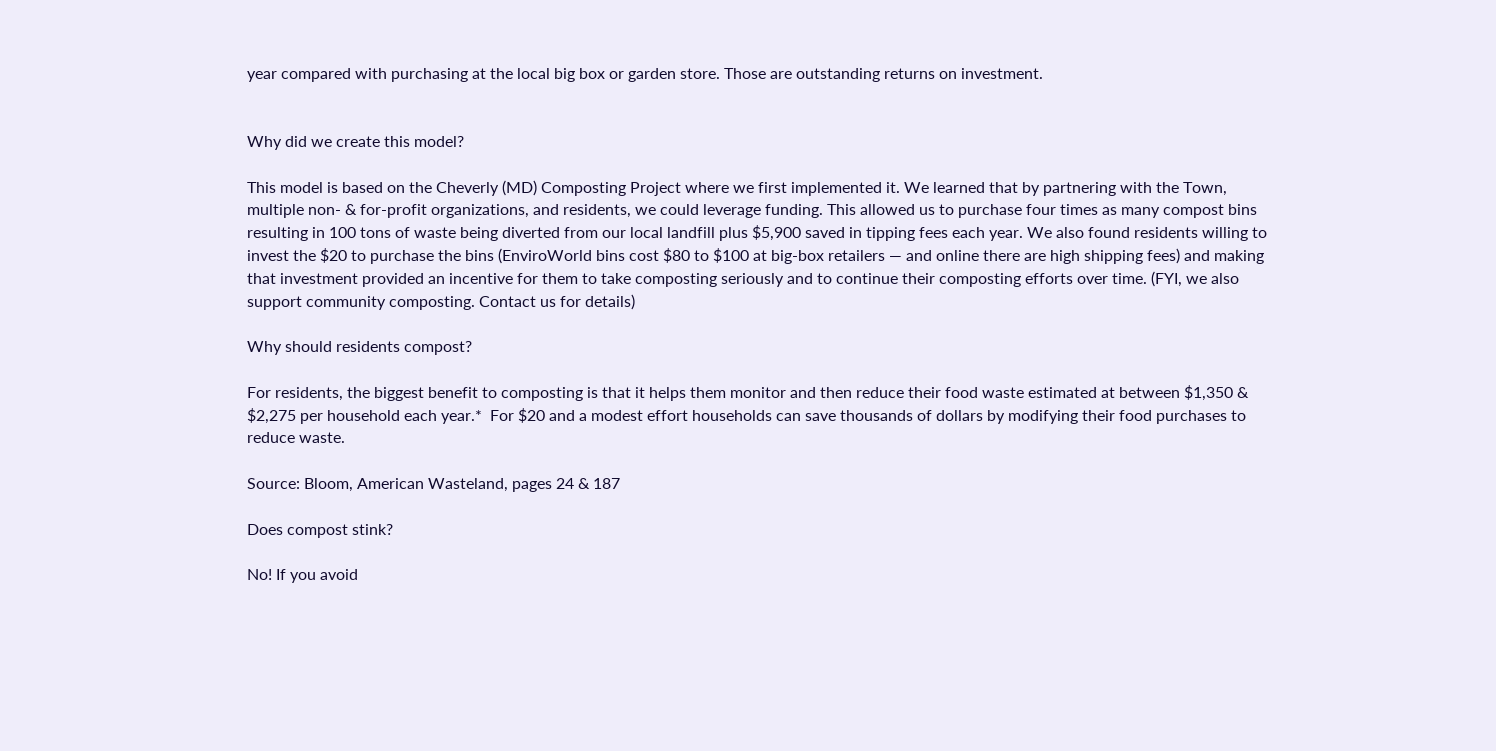year compared with purchasing at the local big box or garden store. Those are outstanding returns on investment.


Why did we create this model?

This model is based on the Cheverly (MD) Composting Project where we first implemented it. We learned that by partnering with the Town, multiple non- & for-profit organizations, and residents, we could leverage funding. This allowed us to purchase four times as many compost bins resulting in 100 tons of waste being diverted from our local landfill plus $5,900 saved in tipping fees each year. We also found residents willing to invest the $20 to purchase the bins (EnviroWorld bins cost $80 to $100 at big-box retailers — and online there are high shipping fees) and making that investment provided an incentive for them to take composting seriously and to continue their composting efforts over time. (FYI, we also support community composting. Contact us for details)

Why should residents compost?

For residents, the biggest benefit to composting is that it helps them monitor and then reduce their food waste estimated at between $1,350 & $2,275 per household each year.*  For $20 and a modest effort households can save thousands of dollars by modifying their food purchases to reduce waste.

Source: Bloom, American Wasteland, pages 24 & 187

Does compost stink?

No! If you avoid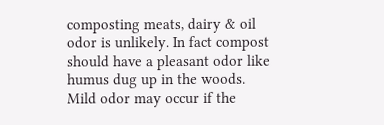composting meats, dairy & oil odor is unlikely. In fact compost should have a pleasant odor like humus dug up in the woods. Mild odor may occur if the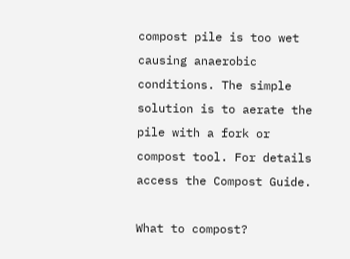compost pile is too wet causing anaerobic conditions. The simple solution is to aerate the pile with a fork or compost tool. For details access the Compost Guide.

What to compost?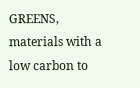GREENS, materials with a low carbon to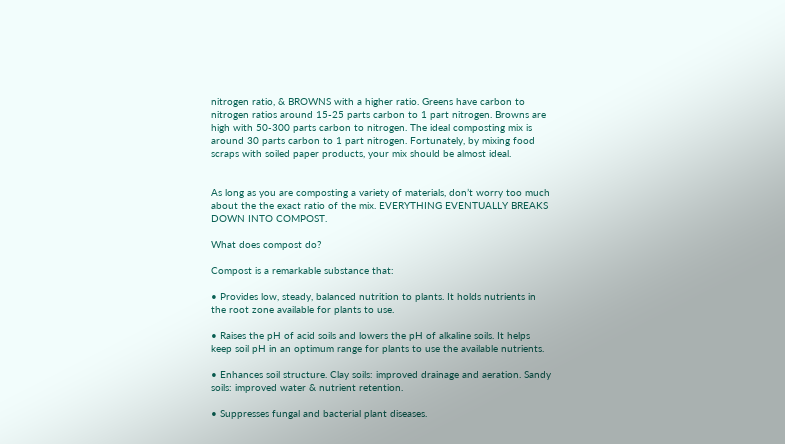nitrogen ratio, & BROWNS with a higher ratio. Greens have carbon to nitrogen ratios around 15-25 parts carbon to 1 part nitrogen. Browns are high with 50-300 parts carbon to nitrogen. The ideal composting mix is around 30 parts carbon to 1 part nitrogen. Fortunately, by mixing food scraps with soiled paper products, your mix should be almost ideal.


As long as you are composting a variety of materials, don’t worry too much about the the exact ratio of the mix. EVERYTHING EVENTUALLY BREAKS DOWN INTO COMPOST.

What does compost do?

Compost is a remarkable substance that:

• Provides low, steady, balanced nutrition to plants. It holds nutrients in the root zone available for plants to use.

• Raises the pH of acid soils and lowers the pH of alkaline soils. It helps keep soil pH in an optimum range for plants to use the available nutrients.

• Enhances soil structure. Clay soils: improved drainage and aeration. Sandy soils: improved water & nutrient retention.

• Suppresses fungal and bacterial plant diseases.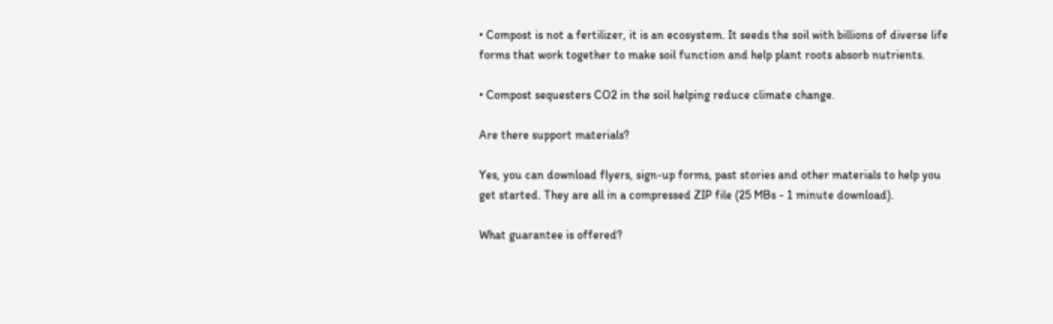• Compost is not a fertilizer, it is an ecosystem. It seeds the soil with billions of diverse life forms that work together to make soil function and help plant roots absorb nutrients.

• Compost sequesters CO2 in the soil helping reduce climate change.

Are there support materials?

Yes, you can download flyers, sign-up forms, past stories and other materials to help you get started. They are all in a compressed ZIP file (25 MBs - 1 minute download).

What guarantee is offered?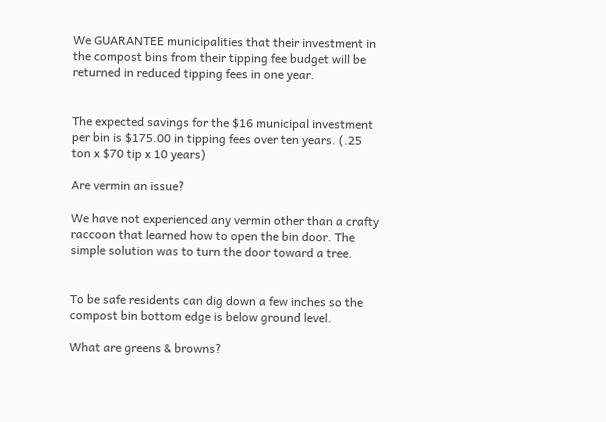We GUARANTEE municipalities that their investment in the compost bins from their tipping fee budget will be returned in reduced tipping fees in one year.


The expected savings for the $16 municipal investment per bin is $175.00 in tipping fees over ten years. (.25 ton x $70 tip x 10 years)

Are vermin an issue?

We have not experienced any vermin other than a crafty raccoon that learned how to open the bin door. The simple solution was to turn the door toward a tree.


To be safe residents can dig down a few inches so the compost bin bottom edge is below ground level.

What are greens & browns?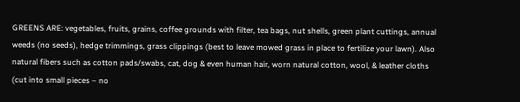GREENS ARE: vegetables, fruits, grains, coffee grounds with filter, tea bags, nut shells, green plant cuttings, annual weeds (no seeds), hedge trimmings, grass clippings (best to leave mowed grass in place to fertilize your lawn). Also natural fibers such as cotton pads/swabs, cat, dog & even human hair, worn natural cotton, wool, & leather cloths (cut into small pieces – no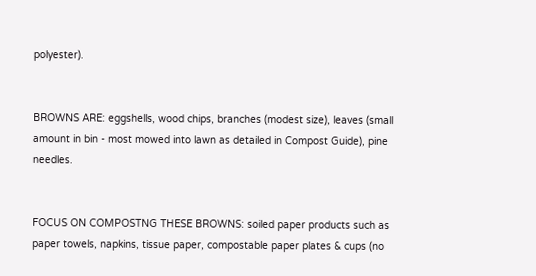polyester).


BROWNS ARE: eggshells, wood chips, branches (modest size), leaves (small amount in bin - most mowed into lawn as detailed in Compost Guide), pine needles.


FOCUS ON COMPOSTNG THESE BROWNS: soiled paper products such as paper towels, napkins, tissue paper, compostable paper plates & cups (no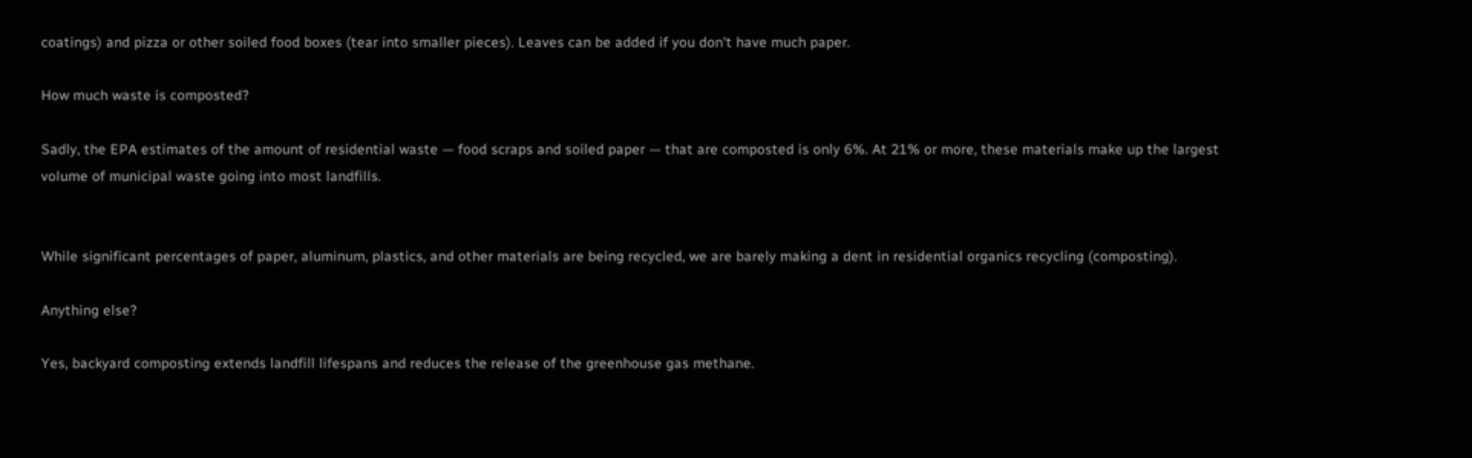coatings) and pizza or other soiled food boxes (tear into smaller pieces). Leaves can be added if you don't have much paper.

How much waste is composted?

Sadly, the EPA estimates of the amount of residential waste — food scraps and soiled paper — that are composted is only 6%. At 21% or more, these materials make up the largest volume of municipal waste going into most landfills.


While significant percentages of paper, aluminum, plastics, and other materials are being recycled, we are barely making a dent in residential organics recycling (composting).

Anything else?

Yes, backyard composting extends landfill lifespans and reduces the release of the greenhouse gas methane.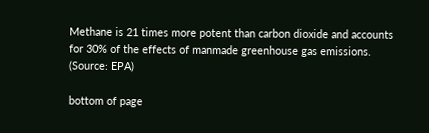Methane is 21 times more potent than carbon dioxide and accounts for 30% of the effects of manmade greenhouse gas emissions. (Source: EPA)

bottom of page